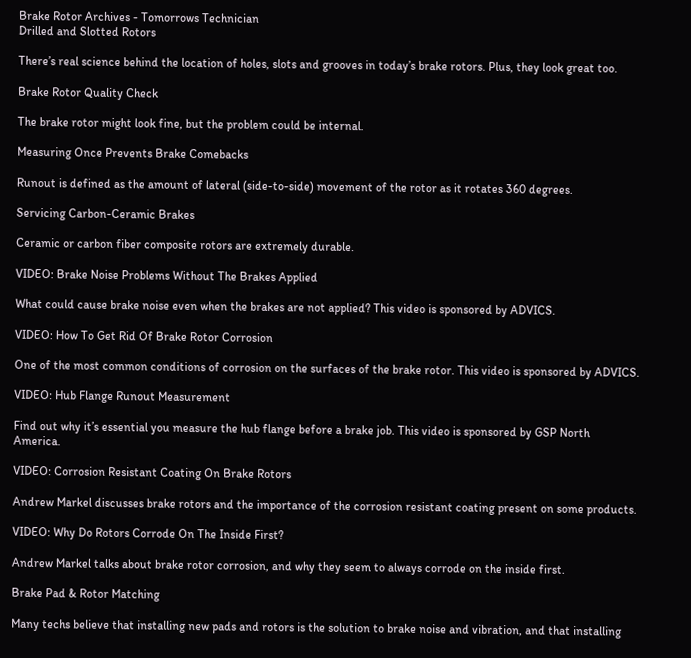Brake Rotor Archives - Tomorrows Technician
Drilled and Slotted Rotors

There’s real science behind the location of holes, slots and grooves in today’s brake rotors. Plus, they look great too.

Brake Rotor Quality Check

The brake rotor might look fine, but the problem could be internal.

Measuring Once Prevents Brake Comebacks

Runout is defined as the amount of lateral (side-to-side) movement of the rotor as it rotates 360 degrees.

Servicing Carbon-Ceramic Brakes

Ceramic or carbon fiber composite rotors are extremely durable.

VIDEO: Brake Noise Problems Without The Brakes Applied

What could cause brake noise even when the brakes are not applied? This video is sponsored by ADVICS.

VIDEO: How To Get Rid Of Brake Rotor Corrosion

One of the most common conditions of corrosion on the surfaces of the brake rotor. This video is sponsored by ADVICS.

VIDEO: Hub Flange Runout Measurement

Find out why it’s essential you measure the hub flange before a brake job. This video is sponsored by GSP North America.

VIDEO: Corrosion Resistant Coating On Brake Rotors

Andrew Markel discusses brake rotors and the importance of the corrosion resistant coating present on some products.

VIDEO: Why Do Rotors Corrode On The Inside First?

Andrew Markel talks about brake rotor corrosion, and why they seem to always corrode on the inside first.

Brake Pad & Rotor Matching

Many techs believe that installing new pads and rotors is the solution to brake noise and vibration, and that installing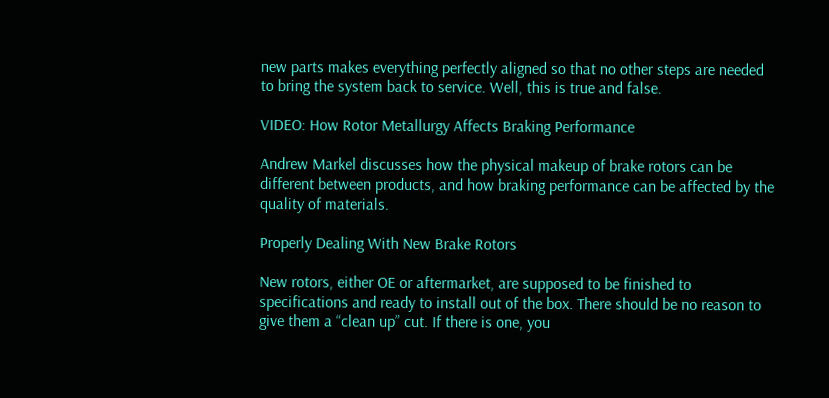new parts makes everything perfectly aligned so that no other steps are needed to bring the system back to service. Well, this is true and false.

VIDEO: How Rotor Metallurgy Affects Braking Performance

Andrew Markel discusses how the physical makeup of brake rotors can be different between products, and how braking performance can be affected by the quality of materials.

Properly Dealing With New Brake Rotors

New rotors, either OE or aftermarket, are supposed to be finished to specifications and ready to install out of the box. There should be no reason to give them a “clean up” cut. If there is one, you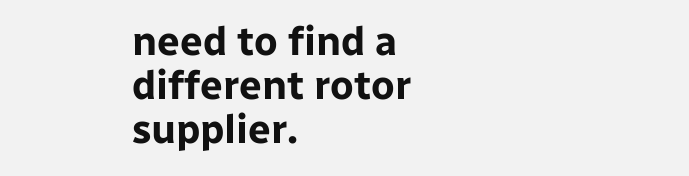need to find a different rotor supplier.